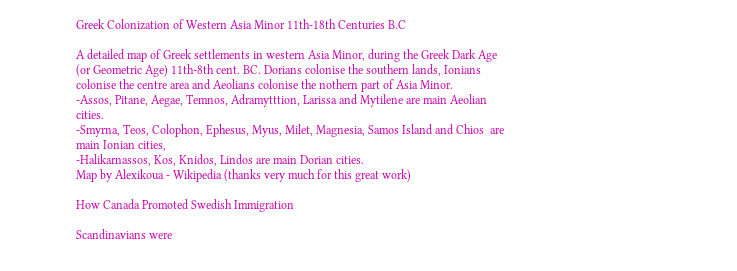Greek Colonization of Western Asia Minor 11th-18th Centuries B.C

A detailed map of Greek settlements in western Asia Minor, during the Greek Dark Age (or Geometric Age) 11th-8th cent. BC. Dorians colonise the southern lands, Ionians colonise the centre area and Aeolians colonise the nothern part of Asia Minor.
-Assos, Pitane, Aegae, Temnos, Adramytttion, Larissa and Mytilene are main Aeolian cities.
-Smyrna, Teos, Colophon, Ephesus, Myus, Milet, Magnesia, Samos Island and Chios  are main Ionian cities,
-Halikarnassos, Kos, Knidos, Lindos are main Dorian cities.
Map by Alexikoua - Wikipedia (thanks very much for this great work)

How Canada Promoted Swedish Immigration

Scandinavians were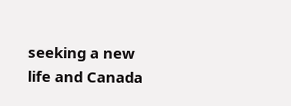seeking a new life and Canada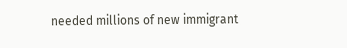needed millions of new immigrant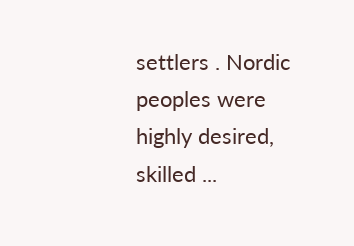settlers . Nordic peoples were highly desired, skilled ...